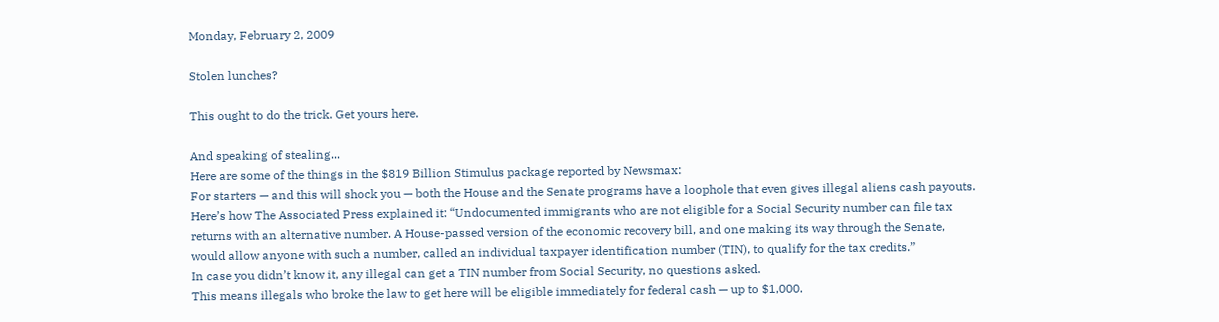Monday, February 2, 2009

Stolen lunches?

This ought to do the trick. Get yours here.

And speaking of stealing...
Here are some of the things in the $819 Billion Stimulus package reported by Newsmax:
For starters — and this will shock you — both the House and the Senate programs have a loophole that even gives illegal aliens cash payouts.
Here’s how The Associated Press explained it: “Undocumented immigrants who are not eligible for a Social Security number can file tax returns with an alternative number. A House-passed version of the economic recovery bill, and one making its way through the Senate, would allow anyone with such a number, called an individual taxpayer identification number (TIN), to qualify for the tax credits.”
In case you didn’t know it, any illegal can get a TIN number from Social Security, no questions asked.
This means illegals who broke the law to get here will be eligible immediately for federal cash — up to $1,000.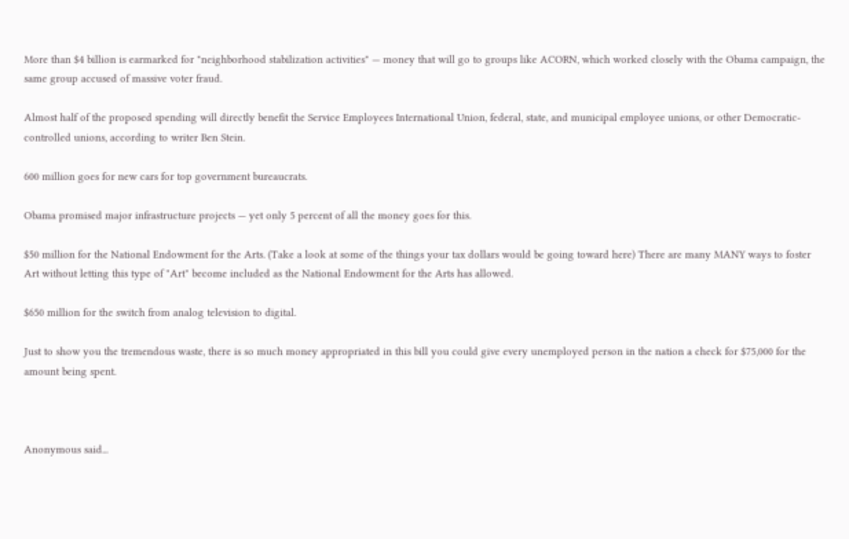More than $4 billion is earmarked for "neighborhood stabilization activities" — money that will go to groups like ACORN, which worked closely with the Obama campaign, the same group accused of massive voter fraud.

Almost half of the proposed spending will directly benefit the Service Employees International Union, federal, state, and municipal employee unions, or other Democratic-controlled unions, according to writer Ben Stein.

600 million goes for new cars for top government bureaucrats.

Obama promised major infrastructure projects — yet only 5 percent of all the money goes for this.

$50 million for the National Endowment for the Arts. (Take a look at some of the things your tax dollars would be going toward here) There are many MANY ways to foster Art without letting this type of "Art" become included as the National Endowment for the Arts has allowed.

$650 million for the switch from analog television to digital.

Just to show you the tremendous waste, there is so much money appropriated in this bill you could give every unemployed person in the nation a check for $75,000 for the amount being spent.



Anonymous said...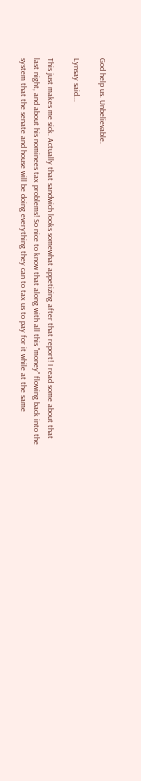God help us. Unbelievable.

Lynsay said...

This just makes me sick. Actually that sandwich looks somewhat appetizing after that report! I read some about that last night, and about his nominees tax problems! So nice to know that along with all this "money" flowing back into the system that the senate and house will be doing everything they can to tax us to pay for it while at the same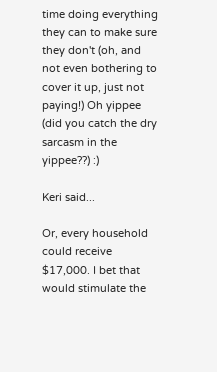time doing everything they can to make sure they don't (oh, and not even bothering to cover it up, just not paying!) Oh yippee (did you catch the dry sarcasm in the yippee??) :)

Keri said...

Or, every household could receive $17,000. I bet that would stimulate the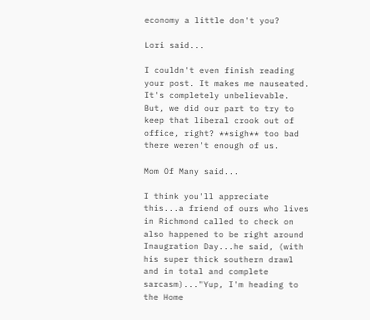economy a little don't you?

Lori said...

I couldn't even finish reading your post. It makes me nauseated. It's completely unbelievable. But, we did our part to try to keep that liberal crook out of office, right? **sigh** too bad there weren't enough of us.

Mom Of Many said...

I think you'll appreciate this...a friend of ours who lives in Richmond called to check on also happened to be right around Inaugration Day...he said, (with his super thick southern drawl and in total and complete sarcasm)..."Yup, I'm heading to the Home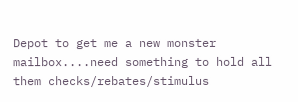Depot to get me a new monster mailbox....need something to hold all them checks/rebates/stimulus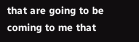that are going to be coming to me that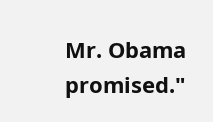Mr. Obama promised."